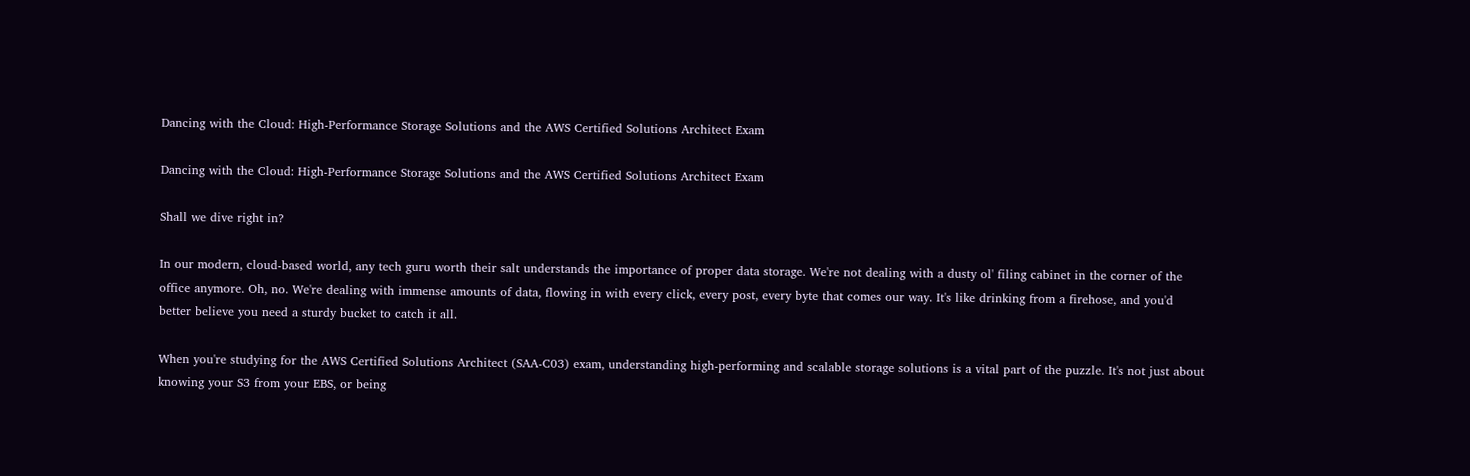Dancing with the Cloud: High-Performance Storage Solutions and the AWS Certified Solutions Architect Exam

Dancing with the Cloud: High-Performance Storage Solutions and the AWS Certified Solutions Architect Exam

Shall we dive right in?

In our modern, cloud-based world, any tech guru worth their salt understands the importance of proper data storage. We're not dealing with a dusty ol' filing cabinet in the corner of the office anymore. Oh, no. We're dealing with immense amounts of data, flowing in with every click, every post, every byte that comes our way. It's like drinking from a firehose, and you'd better believe you need a sturdy bucket to catch it all.

When you're studying for the AWS Certified Solutions Architect (SAA-C03) exam, understanding high-performing and scalable storage solutions is a vital part of the puzzle. It's not just about knowing your S3 from your EBS, or being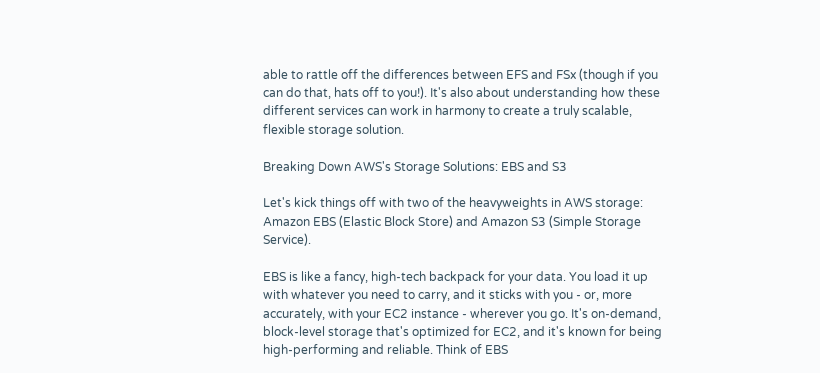able to rattle off the differences between EFS and FSx (though if you can do that, hats off to you!). It's also about understanding how these different services can work in harmony to create a truly scalable, flexible storage solution.

Breaking Down AWS's Storage Solutions: EBS and S3

Let's kick things off with two of the heavyweights in AWS storage: Amazon EBS (Elastic Block Store) and Amazon S3 (Simple Storage Service).

EBS is like a fancy, high-tech backpack for your data. You load it up with whatever you need to carry, and it sticks with you - or, more accurately, with your EC2 instance - wherever you go. It's on-demand, block-level storage that's optimized for EC2, and it's known for being high-performing and reliable. Think of EBS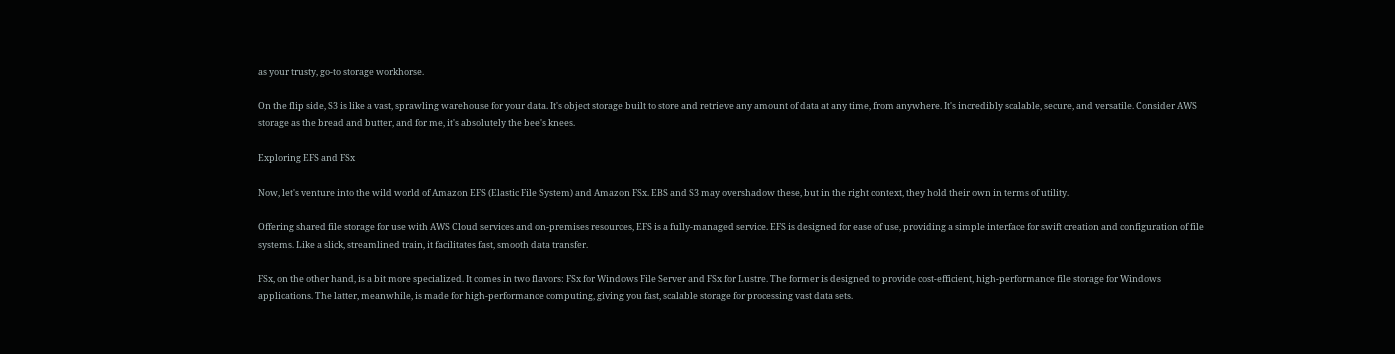as your trusty, go-to storage workhorse.

On the flip side, S3 is like a vast, sprawling warehouse for your data. It's object storage built to store and retrieve any amount of data at any time, from anywhere. It's incredibly scalable, secure, and versatile. Consider AWS storage as the bread and butter, and for me, it's absolutely the bee's knees.

Exploring EFS and FSx

Now, let's venture into the wild world of Amazon EFS (Elastic File System) and Amazon FSx. EBS and S3 may overshadow these, but in the right context, they hold their own in terms of utility.

Offering shared file storage for use with AWS Cloud services and on-premises resources, EFS is a fully-managed service. EFS is designed for ease of use, providing a simple interface for swift creation and configuration of file systems. Like a slick, streamlined train, it facilitates fast, smooth data transfer.

FSx, on the other hand, is a bit more specialized. It comes in two flavors: FSx for Windows File Server and FSx for Lustre. The former is designed to provide cost-efficient, high-performance file storage for Windows applications. The latter, meanwhile, is made for high-performance computing, giving you fast, scalable storage for processing vast data sets.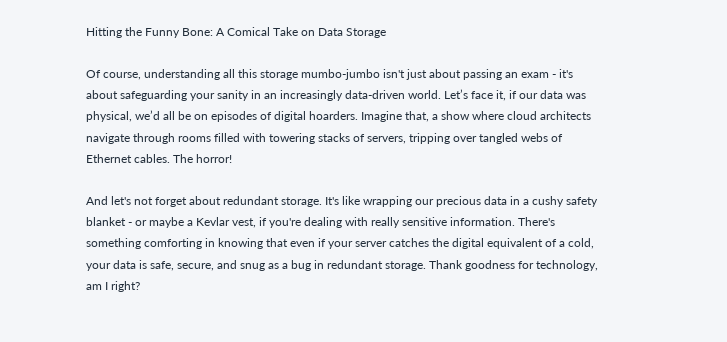Hitting the Funny Bone: A Comical Take on Data Storage

Of course, understanding all this storage mumbo-jumbo isn't just about passing an exam - it's about safeguarding your sanity in an increasingly data-driven world. Let’s face it, if our data was physical, we’d all be on episodes of digital hoarders. Imagine that, a show where cloud architects navigate through rooms filled with towering stacks of servers, tripping over tangled webs of Ethernet cables. The horror!

And let's not forget about redundant storage. It's like wrapping our precious data in a cushy safety blanket - or maybe a Kevlar vest, if you're dealing with really sensitive information. There's something comforting in knowing that even if your server catches the digital equivalent of a cold, your data is safe, secure, and snug as a bug in redundant storage. Thank goodness for technology, am I right?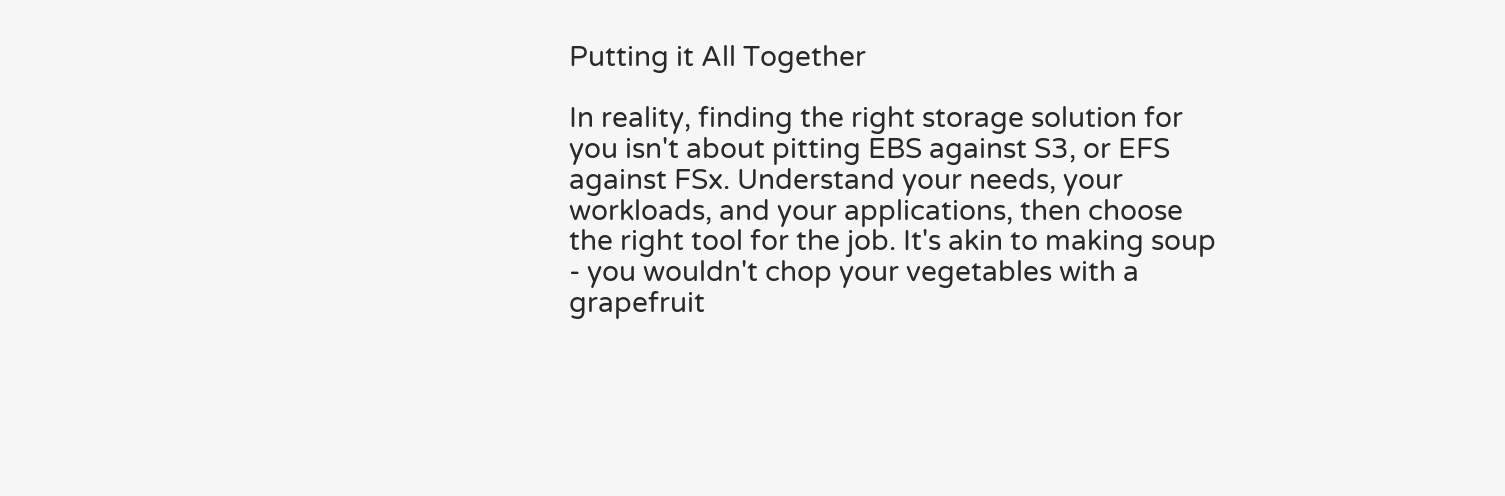Putting it All Together

In reality, finding the right storage solution for you isn't about pitting EBS against S3, or EFS against FSx. Understand your needs, your workloads, and your applications, then choose the right tool for the job. It's akin to making soup - you wouldn't chop your vegetables with a grapefruit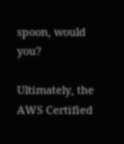spoon, would you?

Ultimately, the AWS Certified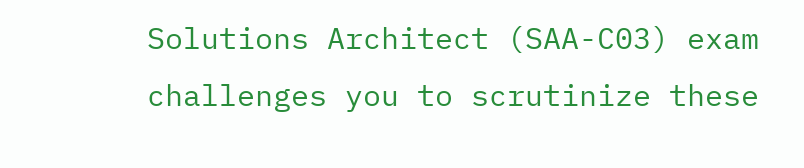Solutions Architect (SAA-C03) exam challenges you to scrutinize these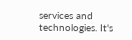services and technologies. It's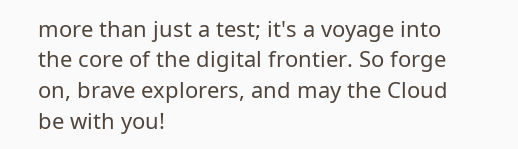more than just a test; it's a voyage into the core of the digital frontier. So forge on, brave explorers, and may the Cloud be with you!